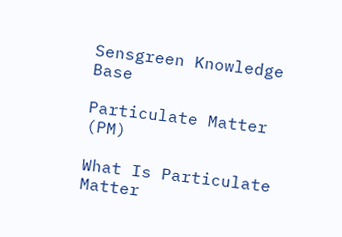Sensgreen Knowledge Base

Particulate Matter (PM)

What Is Particulate Matter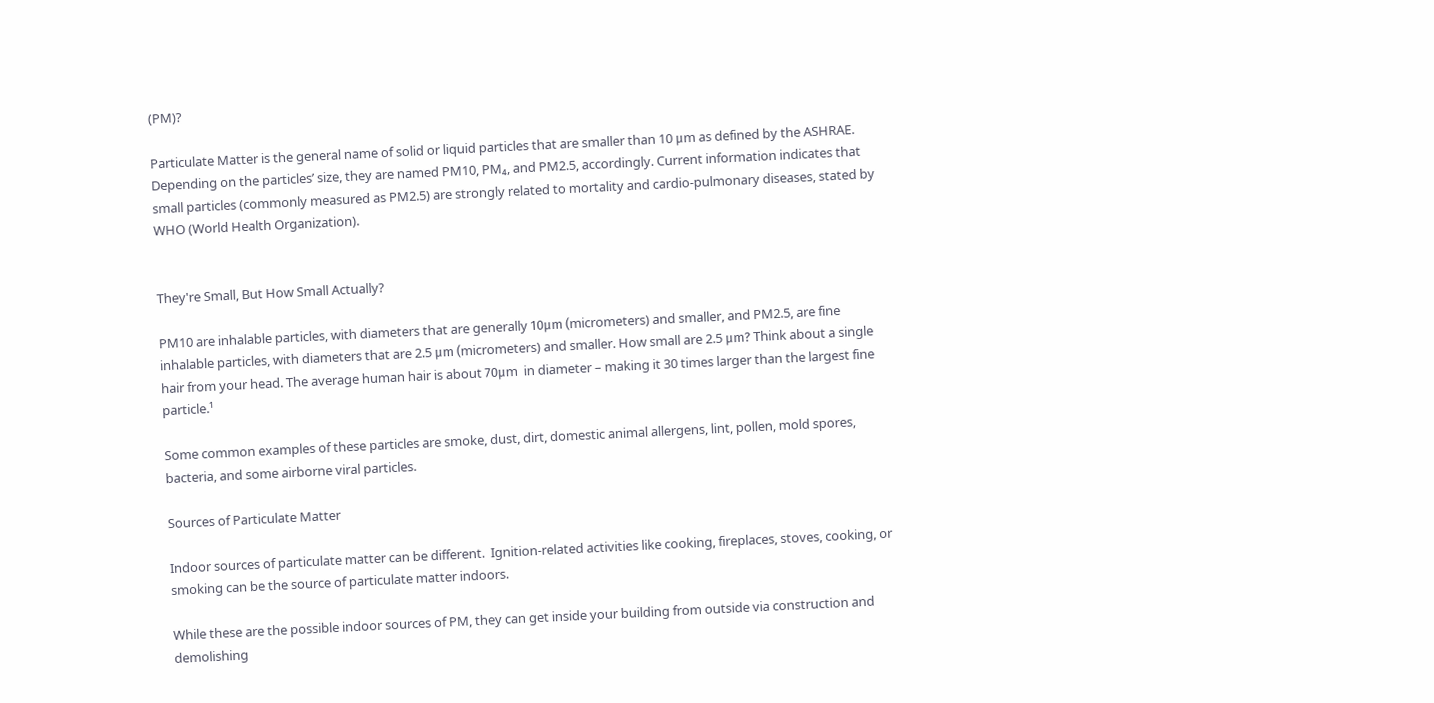(PM)?

Particulate Matter is the general name of solid or liquid particles that are smaller than 10 μm as defined by the ASHRAE. Depending on the particles’ size, they are named PM10, PM₄, and PM2.5, accordingly. Current information indicates that small particles (commonly measured as PM2.5) are strongly related to mortality and cardio-pulmonary diseases, stated by WHO (World Health Organization).


They're Small, But How Small Actually?

PM10 are inhalable particles, with diameters that are generally 10μm (micrometers) and smaller, and PM2.5, are fine inhalable particles, with diameters that are 2.5 μm (micrometers) and smaller. How small are 2.5 μm? Think about a single hair from your head. The average human hair is about 70μm  in diameter – making it 30 times larger than the largest fine particle.¹

Some common examples of these particles are smoke, dust, dirt, domestic animal allergens, lint, pollen, mold spores, bacteria, and some airborne viral particles.

Sources of Particulate Matter

Indoor sources of particulate matter can be different.  Ignition-related activities like cooking, fireplaces, stoves, cooking, or smoking can be the source of particulate matter indoors.

While these are the possible indoor sources of PM, they can get inside your building from outside via construction and demolishing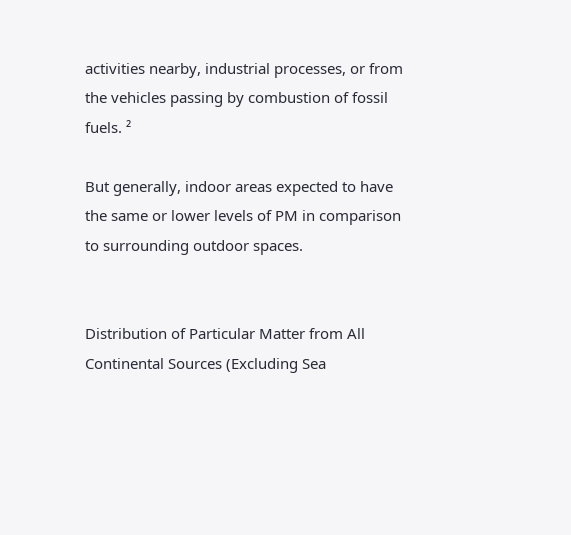activities nearby, industrial processes, or from the vehicles passing by combustion of fossil fuels. ²

But generally, indoor areas expected to have the same or lower levels of PM in comparison to surrounding outdoor spaces.


Distribution of Particular Matter from All Continental Sources (Excluding Sea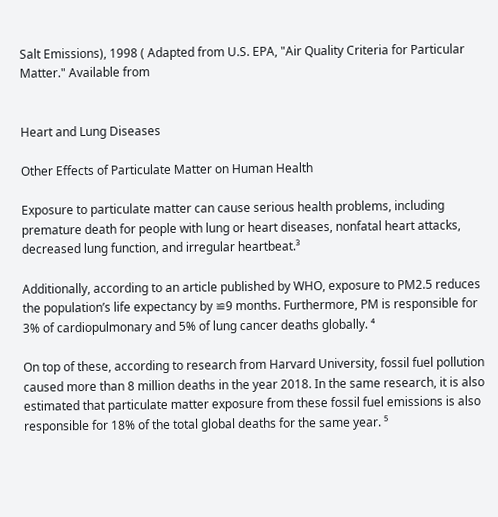Salt Emissions), 1998 ( Adapted from U.S. EPA, "Air Quality Criteria for Particular Matter." Available from


Heart and Lung Diseases

Other Effects of Particulate Matter on Human Health

Exposure to particulate matter can cause serious health problems, including premature death for people with lung or heart diseases, nonfatal heart attacks, decreased lung function, and irregular heartbeat.³

Additionally, according to an article published by WHO, exposure to PM2.5 reduces the population’s life expectancy by ≌9 months. Furthermore, PM is responsible for 3% of cardiopulmonary and 5% of lung cancer deaths globally. ⁴

On top of these, according to research from Harvard University, fossil fuel pollution caused more than 8 million deaths in the year 2018. In the same research, it is also estimated that particulate matter exposure from these fossil fuel emissions is also responsible for 18% of the total global deaths for the same year. ⁵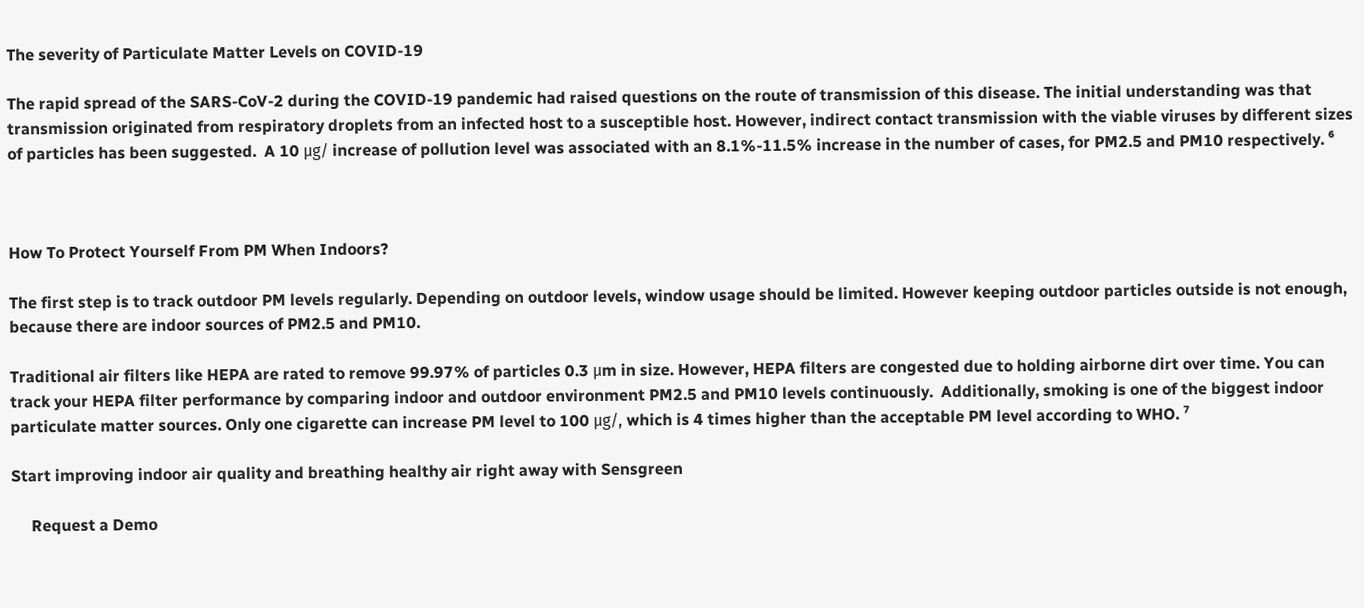The severity of Particulate Matter Levels on COVID-19

The rapid spread of the SARS-CoV-2 during the COVID-19 pandemic had raised questions on the route of transmission of this disease. The initial understanding was that transmission originated from respiratory droplets from an infected host to a susceptible host. However, indirect contact transmission with the viable viruses by different sizes of particles has been suggested.  A 10 μg/ increase of pollution level was associated with an 8.1%-11.5% increase in the number of cases, for PM2.5 and PM10 respectively. ⁶



How To Protect Yourself From PM When Indoors?

The first step is to track outdoor PM levels regularly. Depending on outdoor levels, window usage should be limited. However keeping outdoor particles outside is not enough, because there are indoor sources of PM2.5 and PM10.

Traditional air filters like HEPA are rated to remove 99.97% of particles 0.3 μm in size. However, HEPA filters are congested due to holding airborne dirt over time. You can track your HEPA filter performance by comparing indoor and outdoor environment PM2.5 and PM10 levels continuously.  Additionally, smoking is one of the biggest indoor particulate matter sources. Only one cigarette can increase PM level to 100 μg/, which is 4 times higher than the acceptable PM level according to WHO. ⁷

Start improving indoor air quality and breathing healthy air right away with Sensgreen

     Request a Demo